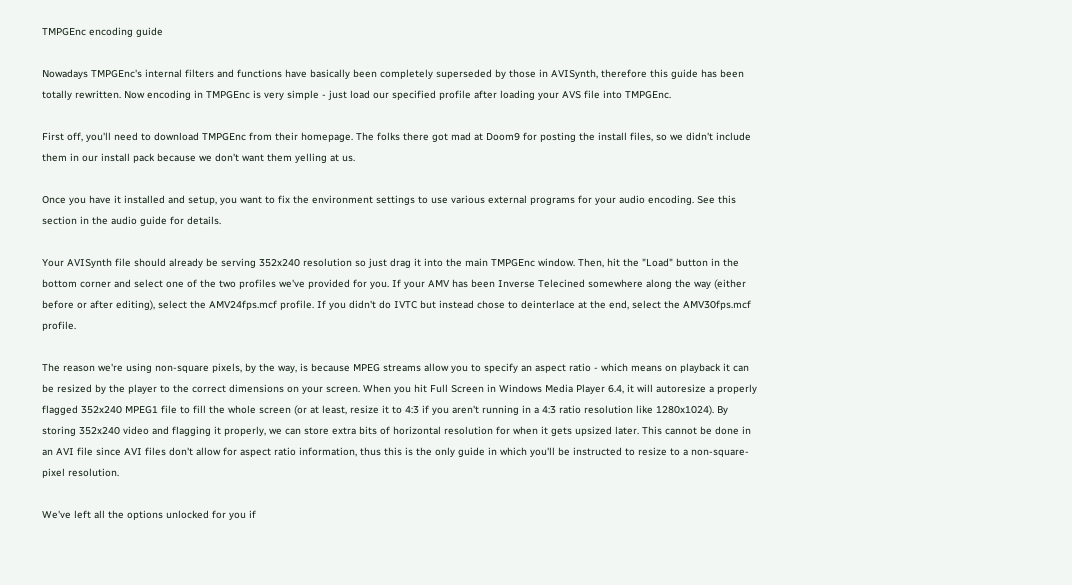TMPGEnc encoding guide

Nowadays TMPGEnc's internal filters and functions have basically been completely superseded by those in AVISynth, therefore this guide has been totally rewritten. Now encoding in TMPGEnc is very simple - just load our specified profile after loading your AVS file into TMPGEnc.

First off, you'll need to download TMPGEnc from their homepage. The folks there got mad at Doom9 for posting the install files, so we didn't include them in our install pack because we don't want them yelling at us.

Once you have it installed and setup, you want to fix the environment settings to use various external programs for your audio encoding. See this section in the audio guide for details.

Your AVISynth file should already be serving 352x240 resolution so just drag it into the main TMPGEnc window. Then, hit the "Load" button in the bottom corner and select one of the two profiles we've provided for you. If your AMV has been Inverse Telecined somewhere along the way (either before or after editing), select the AMV24fps.mcf profile. If you didn't do IVTC but instead chose to deinterlace at the end, select the AMV30fps.mcf profile.

The reason we're using non-square pixels, by the way, is because MPEG streams allow you to specify an aspect ratio - which means on playback it can be resized by the player to the correct dimensions on your screen. When you hit Full Screen in Windows Media Player 6.4, it will autoresize a properly flagged 352x240 MPEG1 file to fill the whole screen (or at least, resize it to 4:3 if you aren't running in a 4:3 ratio resolution like 1280x1024). By storing 352x240 video and flagging it properly, we can store extra bits of horizontal resolution for when it gets upsized later. This cannot be done in an AVI file since AVI files don't allow for aspect ratio information, thus this is the only guide in which you'll be instructed to resize to a non-square-pixel resolution.

We've left all the options unlocked for you if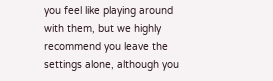you feel like playing around with them, but we highly recommend you leave the settings alone, although you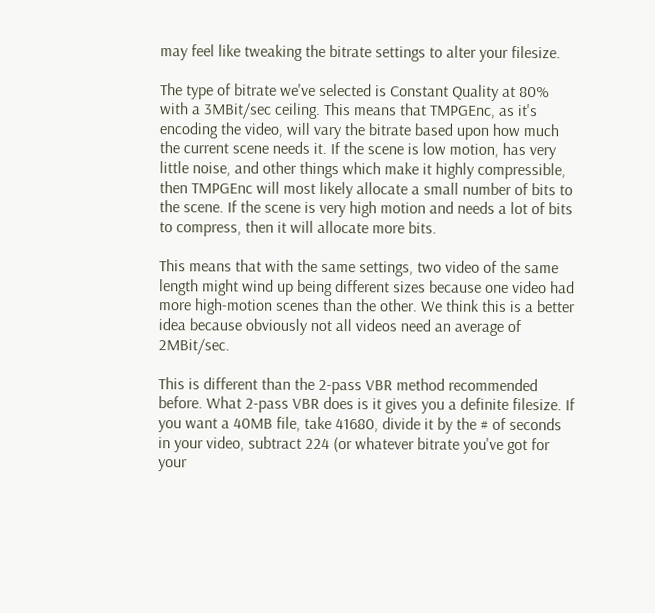may feel like tweaking the bitrate settings to alter your filesize.

The type of bitrate we've selected is Constant Quality at 80% with a 3MBit/sec ceiling. This means that TMPGEnc, as it's encoding the video, will vary the bitrate based upon how much the current scene needs it. If the scene is low motion, has very little noise, and other things which make it highly compressible, then TMPGEnc will most likely allocate a small number of bits to the scene. If the scene is very high motion and needs a lot of bits to compress, then it will allocate more bits.

This means that with the same settings, two video of the same length might wind up being different sizes because one video had more high-motion scenes than the other. We think this is a better idea because obviously not all videos need an average of 2MBit/sec.

This is different than the 2-pass VBR method recommended before. What 2-pass VBR does is it gives you a definite filesize. If you want a 40MB file, take 41680, divide it by the # of seconds in your video, subtract 224 (or whatever bitrate you've got for your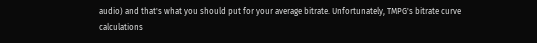audio) and that's what you should put for your average bitrate. Unfortunately, TMPG's bitrate curve calculations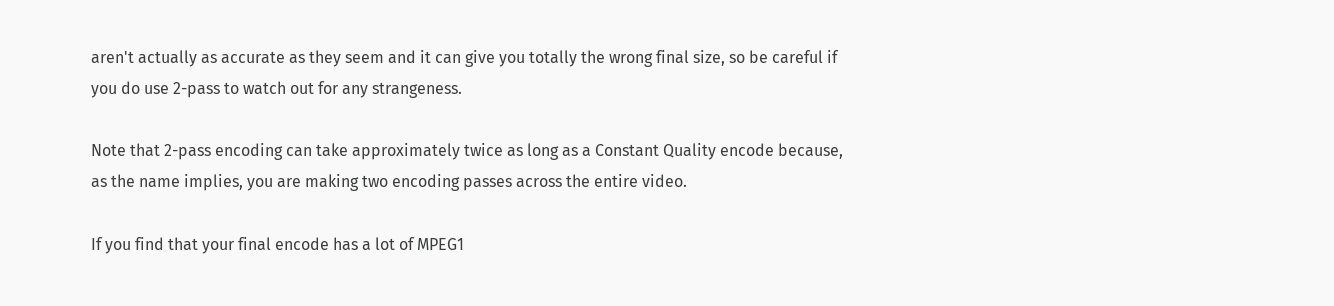aren't actually as accurate as they seem and it can give you totally the wrong final size, so be careful if you do use 2-pass to watch out for any strangeness.

Note that 2-pass encoding can take approximately twice as long as a Constant Quality encode because, as the name implies, you are making two encoding passes across the entire video.

If you find that your final encode has a lot of MPEG1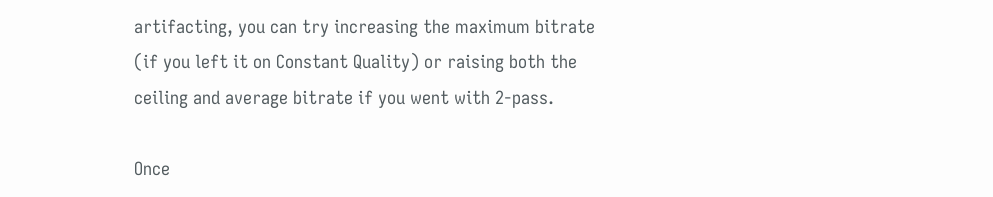artifacting, you can try increasing the maximum bitrate (if you left it on Constant Quality) or raising both the ceiling and average bitrate if you went with 2-pass.

Once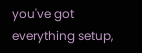you've got everything setup,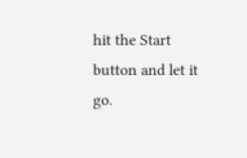hit the Start button and let it go.